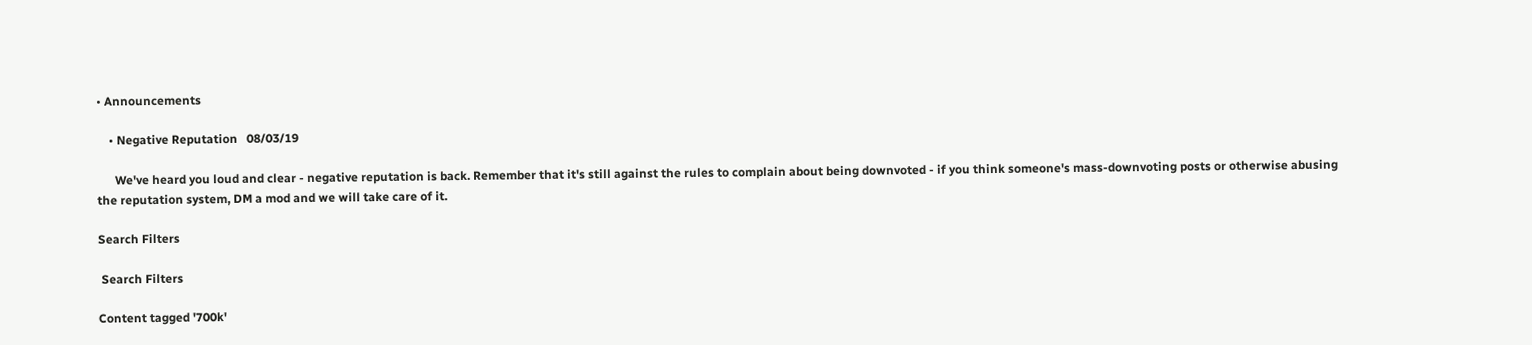• Announcements

    • Negative Reputation   08/03/19

      We've heard you loud and clear - negative reputation is back. Remember that it's still against the rules to complain about being downvoted - if you think someone's mass-downvoting posts or otherwise abusing the reputation system, DM a mod and we will take care of it.

Search Filters

 Search Filters

Content tagged '700k'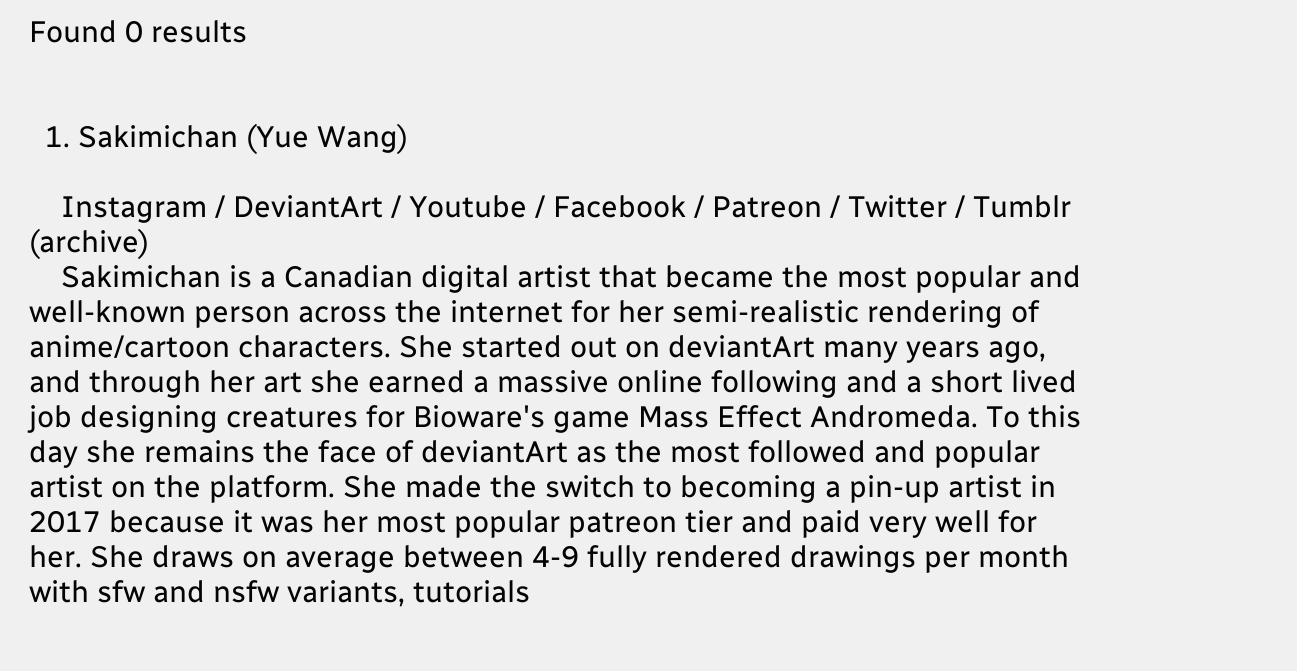Found 0 results


  1. Sakimichan (Yue Wang)

    Instagram / DeviantArt / Youtube / Facebook / Patreon / Twitter / Tumblr (archive)
    Sakimichan is a Canadian digital artist that became the most popular and well-known person across the internet for her semi-realistic rendering of anime/cartoon characters. She started out on deviantArt many years ago, and through her art she earned a massive online following and a short lived job designing creatures for Bioware's game Mass Effect Andromeda. To this day she remains the face of deviantArt as the most followed and popular artist on the platform. She made the switch to becoming a pin-up artist in 2017 because it was her most popular patreon tier and paid very well for her. She draws on average between 4-9 fully rendered drawings per month with sfw and nsfw variants, tutorials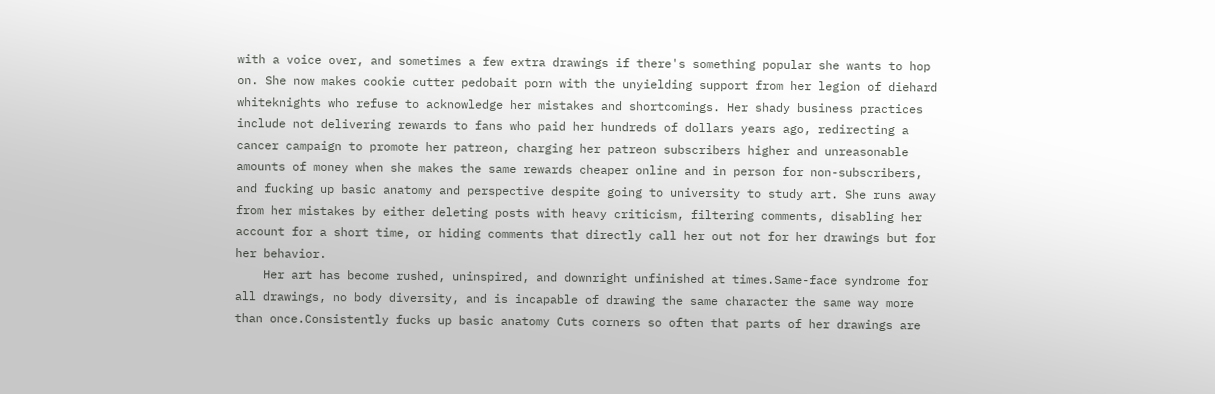with a voice over, and sometimes a few extra drawings if there's something popular she wants to hop on. She now makes cookie cutter pedobait porn with the unyielding support from her legion of diehard whiteknights who refuse to acknowledge her mistakes and shortcomings. Her shady business practices include not delivering rewards to fans who paid her hundreds of dollars years ago, redirecting a cancer campaign to promote her patreon, charging her patreon subscribers higher and unreasonable amounts of money when she makes the same rewards cheaper online and in person for non-subscribers, and fucking up basic anatomy and perspective despite going to university to study art. She runs away from her mistakes by either deleting posts with heavy criticism, filtering comments, disabling her account for a short time, or hiding comments that directly call her out not for her drawings but for her behavior.
    Her art has become rushed, uninspired, and downright unfinished at times.Same-face syndrome for all drawings, no body diversity, and is incapable of drawing the same character the same way more than once.Consistently fucks up basic anatomy Cuts corners so often that parts of her drawings are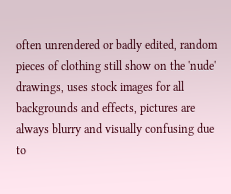often unrendered or badly edited, random pieces of clothing still show on the 'nude' drawings, uses stock images for all backgrounds and effects, pictures are always blurry and visually confusing due to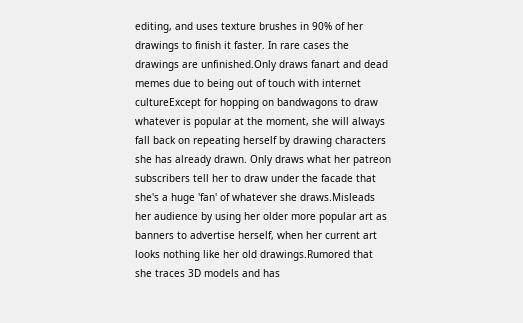editing, and uses texture brushes in 90% of her drawings to finish it faster. In rare cases the drawings are unfinished.Only draws fanart and dead memes due to being out of touch with internet cultureExcept for hopping on bandwagons to draw whatever is popular at the moment, she will always fall back on repeating herself by drawing characters she has already drawn. Only draws what her patreon subscribers tell her to draw under the facade that she's a huge 'fan' of whatever she draws.Misleads her audience by using her older more popular art as banners to advertise herself, when her current art looks nothing like her old drawings.Rumored that she traces 3D models and has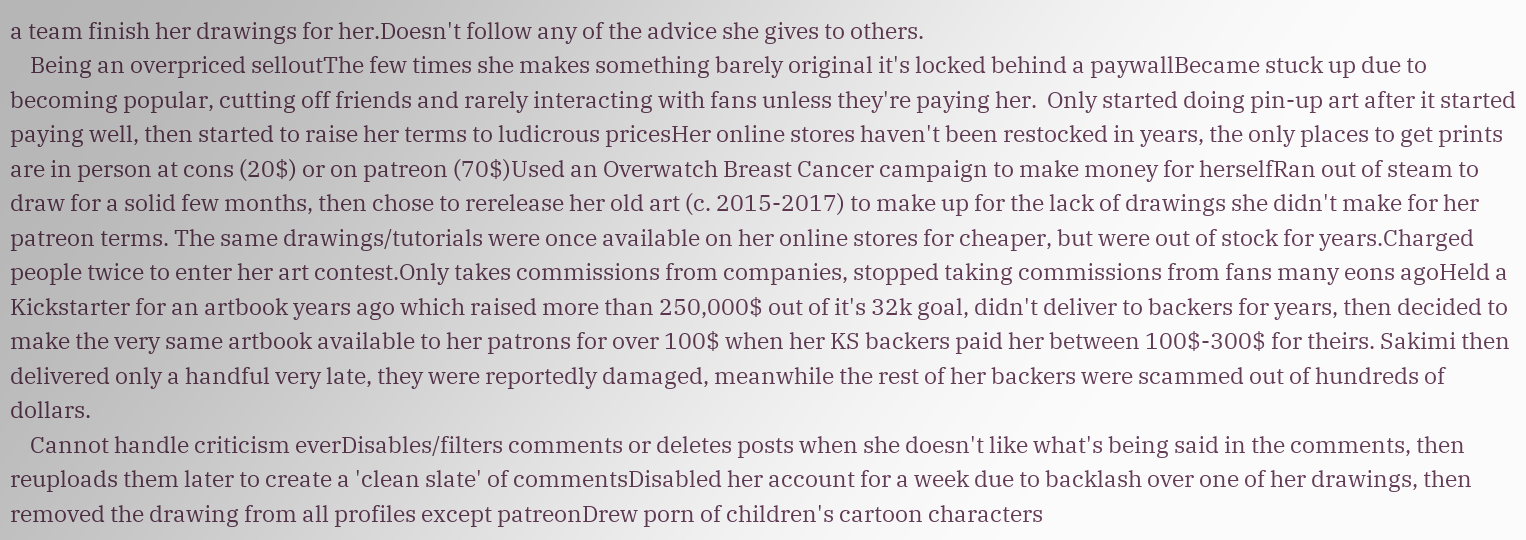a team finish her drawings for her.Doesn't follow any of the advice she gives to others.
    Being an overpriced selloutThe few times she makes something barely original it's locked behind a paywallBecame stuck up due to becoming popular, cutting off friends and rarely interacting with fans unless they're paying her.  Only started doing pin-up art after it started paying well, then started to raise her terms to ludicrous pricesHer online stores haven't been restocked in years, the only places to get prints are in person at cons (20$) or on patreon (70$)Used an Overwatch Breast Cancer campaign to make money for herselfRan out of steam to draw for a solid few months, then chose to rerelease her old art (c. 2015-2017) to make up for the lack of drawings she didn't make for her patreon terms. The same drawings/tutorials were once available on her online stores for cheaper, but were out of stock for years.Charged people twice to enter her art contest.Only takes commissions from companies, stopped taking commissions from fans many eons agoHeld a Kickstarter for an artbook years ago which raised more than 250,000$ out of it's 32k goal, didn't deliver to backers for years, then decided to make the very same artbook available to her patrons for over 100$ when her KS backers paid her between 100$-300$ for theirs. Sakimi then delivered only a handful very late, they were reportedly damaged, meanwhile the rest of her backers were scammed out of hundreds of dollars.
    Cannot handle criticism everDisables/filters comments or deletes posts when she doesn't like what's being said in the comments, then reuploads them later to create a 'clean slate' of commentsDisabled her account for a week due to backlash over one of her drawings, then removed the drawing from all profiles except patreonDrew porn of children's cartoon characters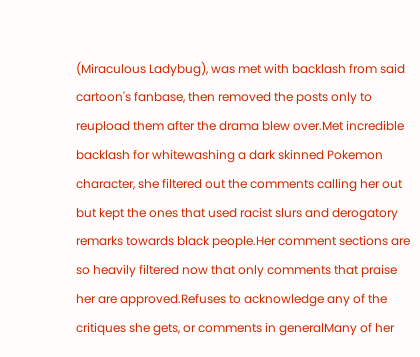(Miraculous Ladybug), was met with backlash from said cartoon's fanbase, then removed the posts only to reupload them after the drama blew over.Met incredible backlash for whitewashing a dark skinned Pokemon character, she filtered out the comments calling her out but kept the ones that used racist slurs and derogatory remarks towards black people.Her comment sections are so heavily filtered now that only comments that praise her are approved.Refuses to acknowledge any of the critiques she gets, or comments in generalMany of her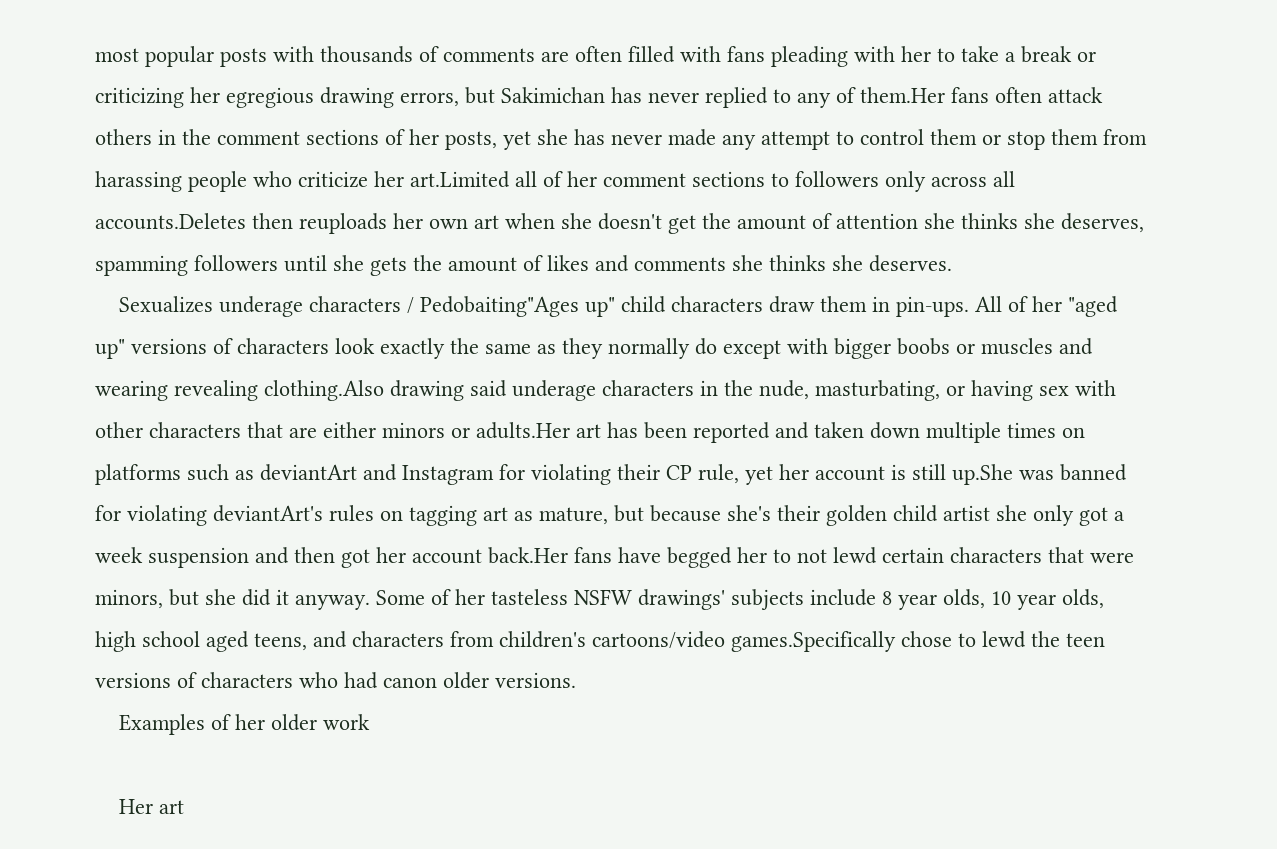most popular posts with thousands of comments are often filled with fans pleading with her to take a break or criticizing her egregious drawing errors, but Sakimichan has never replied to any of them.Her fans often attack others in the comment sections of her posts, yet she has never made any attempt to control them or stop them from harassing people who criticize her art.Limited all of her comment sections to followers only across all accounts.Deletes then reuploads her own art when she doesn't get the amount of attention she thinks she deserves, spamming followers until she gets the amount of likes and comments she thinks she deserves.
    Sexualizes underage characters / Pedobaiting"Ages up" child characters draw them in pin-ups. All of her "aged up" versions of characters look exactly the same as they normally do except with bigger boobs or muscles and wearing revealing clothing.Also drawing said underage characters in the nude, masturbating, or having sex with other characters that are either minors or adults.Her art has been reported and taken down multiple times on platforms such as deviantArt and Instagram for violating their CP rule, yet her account is still up.She was banned for violating deviantArt's rules on tagging art as mature, but because she's their golden child artist she only got a week suspension and then got her account back.Her fans have begged her to not lewd certain characters that were minors, but she did it anyway. Some of her tasteless NSFW drawings' subjects include 8 year olds, 10 year olds, high school aged teens, and characters from children's cartoons/video games.Specifically chose to lewd the teen versions of characters who had canon older versions.
    Examples of her older work

    Her art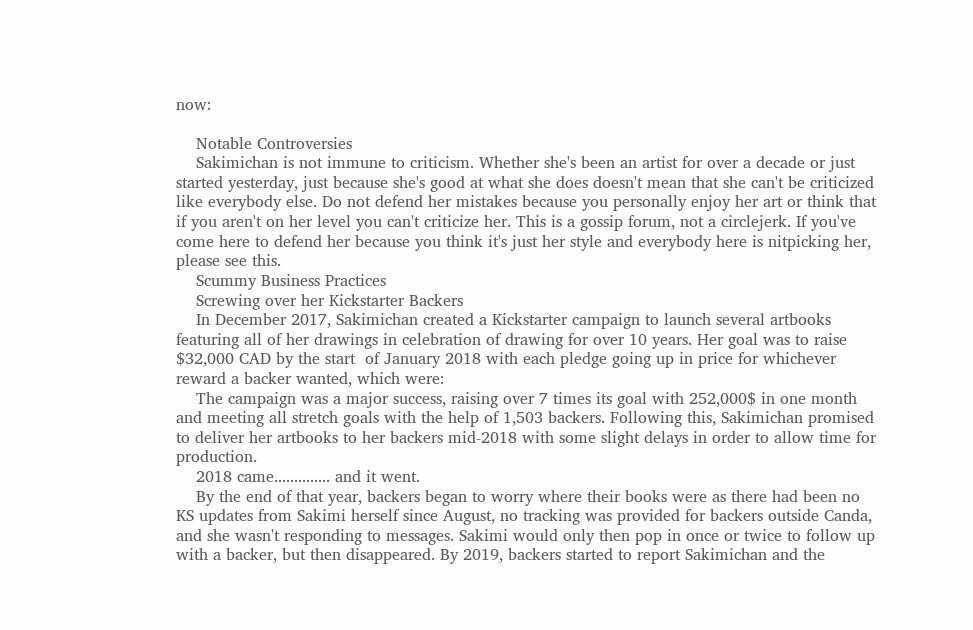now:

    Notable Controversies
    Sakimichan is not immune to criticism. Whether she's been an artist for over a decade or just started yesterday, just because she's good at what she does doesn't mean that she can't be criticized like everybody else. Do not defend her mistakes because you personally enjoy her art or think that if you aren't on her level you can't criticize her. This is a gossip forum, not a circlejerk. If you've come here to defend her because you think it's just her style and everybody here is nitpicking her, please see this.
    Scummy Business Practices
    Screwing over her Kickstarter Backers
    In December 2017, Sakimichan created a Kickstarter campaign to launch several artbooks featuring all of her drawings in celebration of drawing for over 10 years. Her goal was to raise $32,000 CAD by the start  of January 2018 with each pledge going up in price for whichever reward a backer wanted, which were:
    The campaign was a major success, raising over 7 times its goal with 252,000$ in one month and meeting all stretch goals with the help of 1,503 backers. Following this, Sakimichan promised to deliver her artbooks to her backers mid-2018 with some slight delays in order to allow time for production.
    2018 came.............. and it went.
    By the end of that year, backers began to worry where their books were as there had been no KS updates from Sakimi herself since August, no tracking was provided for backers outside Canda, and she wasn't responding to messages. Sakimi would only then pop in once or twice to follow up with a backer, but then disappeared. By 2019, backers started to report Sakimichan and the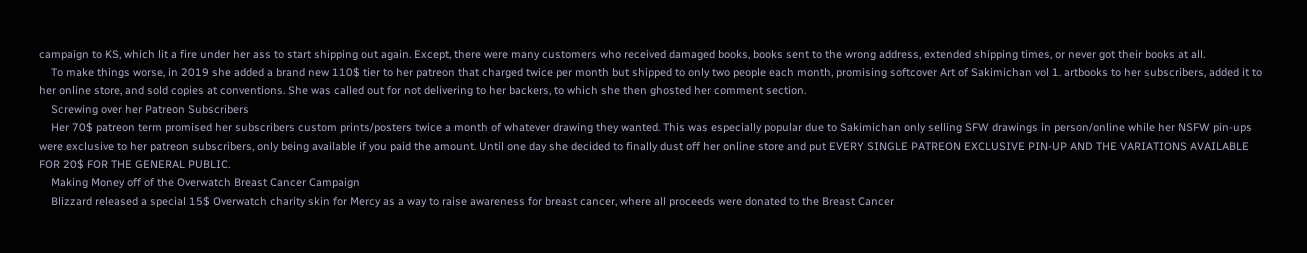campaign to KS, which lit a fire under her ass to start shipping out again. Except, there were many customers who received damaged books, books sent to the wrong address, extended shipping times, or never got their books at all.
    To make things worse, in 2019 she added a brand new 110$ tier to her patreon that charged twice per month but shipped to only two people each month, promising softcover Art of Sakimichan vol 1. artbooks to her subscribers, added it to her online store, and sold copies at conventions. She was called out for not delivering to her backers, to which she then ghosted her comment section.
    Screwing over her Patreon Subscribers
    Her 70$ patreon term promised her subscribers custom prints/posters twice a month of whatever drawing they wanted. This was especially popular due to Sakimichan only selling SFW drawings in person/online while her NSFW pin-ups were exclusive to her patreon subscribers, only being available if you paid the amount. Until one day she decided to finally dust off her online store and put EVERY SINGLE PATREON EXCLUSIVE PIN-UP AND THE VARIATIONS AVAILABLE FOR 20$ FOR THE GENERAL PUBLIC.
    Making Money off of the Overwatch Breast Cancer Campaign
    Blizzard released a special 15$ Overwatch charity skin for Mercy as a way to raise awareness for breast cancer, where all proceeds were donated to the Breast Cancer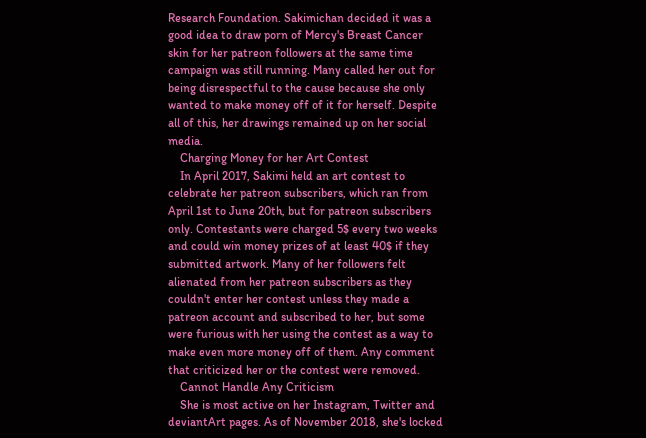Research Foundation. Sakimichan decided it was a good idea to draw porn of Mercy's Breast Cancer skin for her patreon followers at the same time campaign was still running. Many called her out for being disrespectful to the cause because she only wanted to make money off of it for herself. Despite all of this, her drawings remained up on her social media.
    Charging Money for her Art Contest
    In April 2017, Sakimi held an art contest to celebrate her patreon subscribers, which ran from April 1st to June 20th, but for patreon subscribers only. Contestants were charged 5$ every two weeks and could win money prizes of at least 40$ if they submitted artwork. Many of her followers felt alienated from her patreon subscribers as they couldn't enter her contest unless they made a patreon account and subscribed to her, but some were furious with her using the contest as a way to make even more money off of them. Any comment that criticized her or the contest were removed.
    Cannot Handle Any Criticism
    She is most active on her Instagram, Twitter and deviantArt pages. As of November 2018, she's locked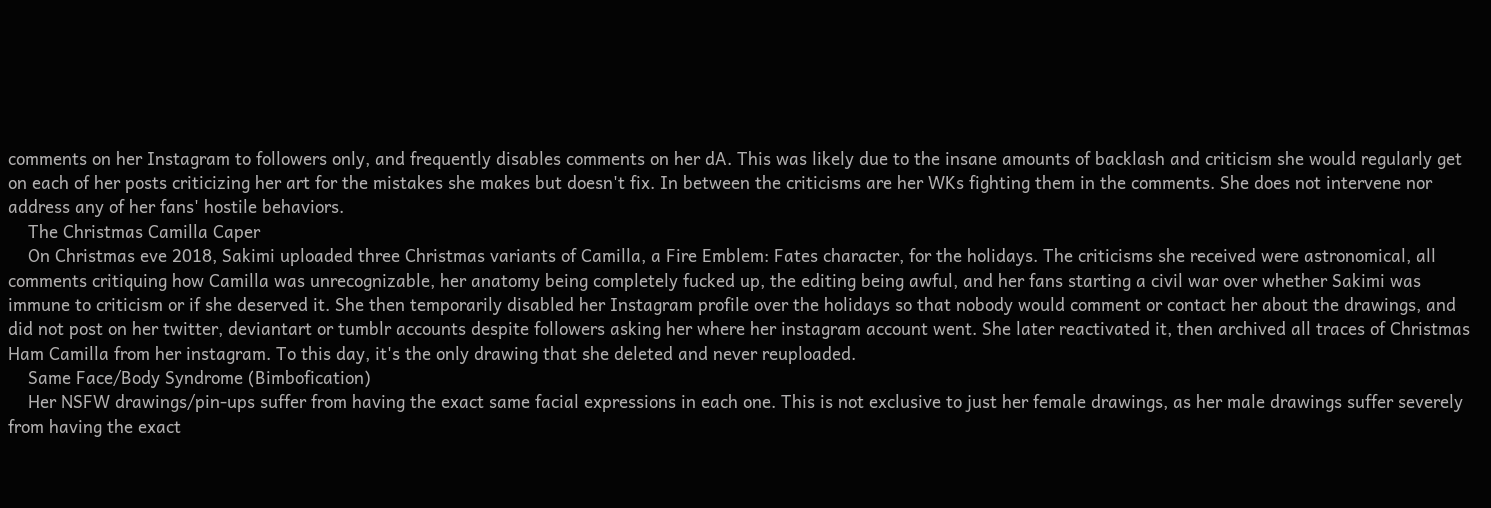comments on her Instagram to followers only, and frequently disables comments on her dA. This was likely due to the insane amounts of backlash and criticism she would regularly get on each of her posts criticizing her art for the mistakes she makes but doesn't fix. In between the criticisms are her WKs fighting them in the comments. She does not intervene nor address any of her fans' hostile behaviors.
    The Christmas Camilla Caper
    On Christmas eve 2018, Sakimi uploaded three Christmas variants of Camilla, a Fire Emblem: Fates character, for the holidays. The criticisms she received were astronomical, all comments critiquing how Camilla was unrecognizable, her anatomy being completely fucked up, the editing being awful, and her fans starting a civil war over whether Sakimi was immune to criticism or if she deserved it. She then temporarily disabled her Instagram profile over the holidays so that nobody would comment or contact her about the drawings, and did not post on her twitter, deviantart or tumblr accounts despite followers asking her where her instagram account went. She later reactivated it, then archived all traces of Christmas Ham Camilla from her instagram. To this day, it's the only drawing that she deleted and never reuploaded.
    Same Face/Body Syndrome (Bimbofication)
    Her NSFW drawings/pin-ups suffer from having the exact same facial expressions in each one. This is not exclusive to just her female drawings, as her male drawings suffer severely from having the exact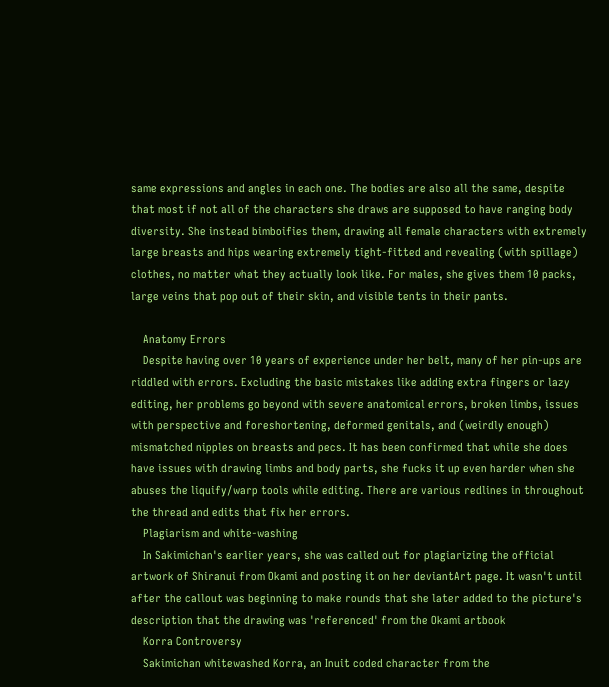same expressions and angles in each one. The bodies are also all the same, despite that most if not all of the characters she draws are supposed to have ranging body diversity. She instead bimboifies them, drawing all female characters with extremely large breasts and hips wearing extremely tight-fitted and revealing (with spillage) clothes, no matter what they actually look like. For males, she gives them 10 packs, large veins that pop out of their skin, and visible tents in their pants.

    Anatomy Errors
    Despite having over 10 years of experience under her belt, many of her pin-ups are riddled with errors. Excluding the basic mistakes like adding extra fingers or lazy editing, her problems go beyond with severe anatomical errors, broken limbs, issues with perspective and foreshortening, deformed genitals, and (weirdly enough) mismatched nipples on breasts and pecs. It has been confirmed that while she does have issues with drawing limbs and body parts, she fucks it up even harder when she abuses the liquify/warp tools while editing. There are various redlines in throughout the thread and edits that fix her errors.
    Plagiarism and white-washing
    In Sakimichan's earlier years, she was called out for plagiarizing the official artwork of Shiranui from Okami and posting it on her deviantArt page. It wasn't until after the callout was beginning to make rounds that she later added to the picture's description that the drawing was 'referenced' from the Okami artbook
    Korra Controversy
    Sakimichan whitewashed Korra, an Inuit coded character from the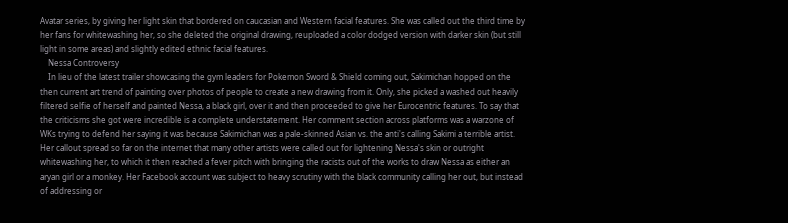Avatar series, by giving her light skin that bordered on caucasian and Western facial features. She was called out the third time by her fans for whitewashing her, so she deleted the original drawing, reuploaded a color dodged version with darker skin (but still light in some areas) and slightly edited ethnic facial features.
    Nessa Controversy
    In lieu of the latest trailer showcasing the gym leaders for Pokemon Sword & Shield coming out, Sakimichan hopped on the then current art trend of painting over photos of people to create a new drawing from it. Only, she picked a washed out heavily filtered selfie of herself and painted Nessa, a black girl, over it and then proceeded to give her Eurocentric features. To say that the criticisms she got were incredible is a complete understatement. Her comment section across platforms was a warzone of WKs trying to defend her saying it was because Sakimichan was a pale-skinned Asian vs. the anti's calling Sakimi a terrible artist. Her callout spread so far on the internet that many other artists were called out for lightening Nessa's skin or outright whitewashing her, to which it then reached a fever pitch with bringing the racists out of the works to draw Nessa as either an aryan girl or a monkey. Her Facebook account was subject to heavy scrutiny with the black community calling her out, but instead of addressing or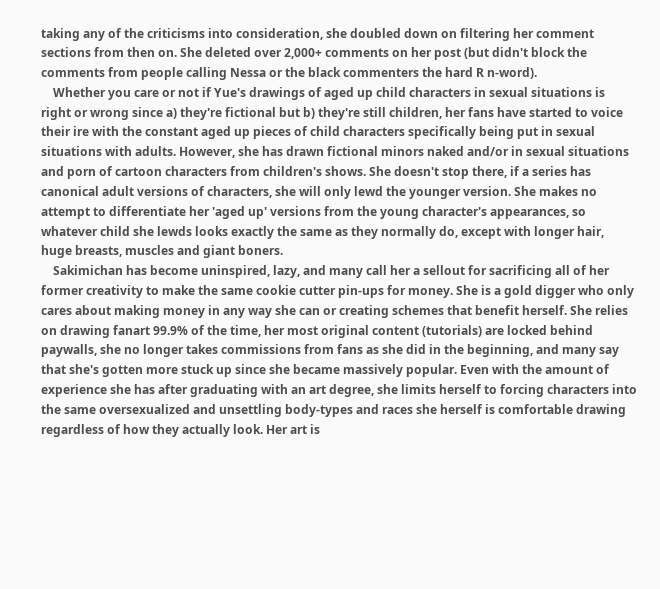taking any of the criticisms into consideration, she doubled down on filtering her comment sections from then on. She deleted over 2,000+ comments on her post (but didn't block the comments from people calling Nessa or the black commenters the hard R n-word).
    Whether you care or not if Yue's drawings of aged up child characters in sexual situations is right or wrong since a) they're fictional but b) they're still children, her fans have started to voice their ire with the constant aged up pieces of child characters specifically being put in sexual situations with adults. However, she has drawn fictional minors naked and/or in sexual situations and porn of cartoon characters from children's shows. She doesn't stop there, if a series has canonical adult versions of characters, she will only lewd the younger version. She makes no attempt to differentiate her 'aged up' versions from the young character's appearances, so whatever child she lewds looks exactly the same as they normally do, except with longer hair, huge breasts, muscles and giant boners.
    Sakimichan has become uninspired, lazy, and many call her a sellout for sacrificing all of her former creativity to make the same cookie cutter pin-ups for money. She is a gold digger who only cares about making money in any way she can or creating schemes that benefit herself. She relies on drawing fanart 99.9% of the time, her most original content (tutorials) are locked behind paywalls, she no longer takes commissions from fans as she did in the beginning, and many say that she's gotten more stuck up since she became massively popular. Even with the amount of experience she has after graduating with an art degree, she limits herself to forcing characters into the same oversexualized and unsettling body-types and races she herself is comfortable drawing regardless of how they actually look. Her art is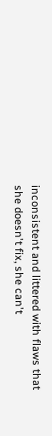inconsistent and littered with flaws that she doesn't fix, she can't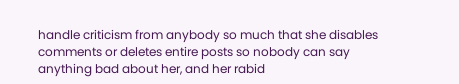handle criticism from anybody so much that she disables comments or deletes entire posts so nobody can say anything bad about her, and her rabid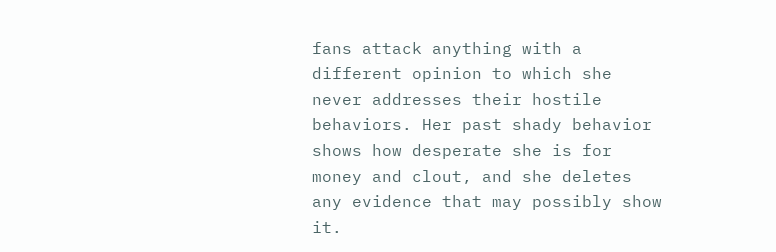fans attack anything with a different opinion to which she never addresses their hostile behaviors. Her past shady behavior shows how desperate she is for money and clout, and she deletes any evidence that may possibly show it.